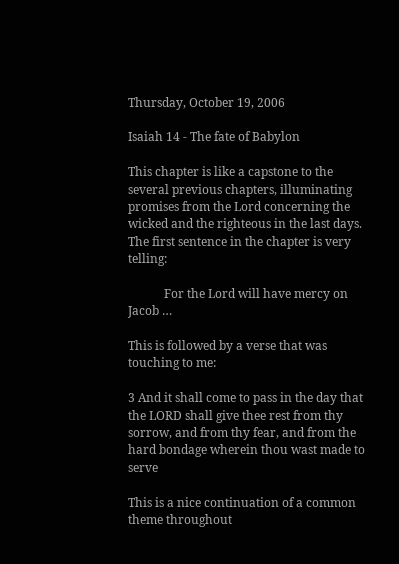Thursday, October 19, 2006

Isaiah 14 - The fate of Babylon

This chapter is like a capstone to the several previous chapters, illuminating promises from the Lord concerning the wicked and the righteous in the last days.   The first sentence in the chapter is very telling:

            For the Lord will have mercy on Jacob …

This is followed by a verse that was touching to me:

3 And it shall come to pass in the day that the LORD shall give thee rest from thy sorrow, and from thy fear, and from the hard bondage wherein thou wast made to serve

This is a nice continuation of a common theme throughout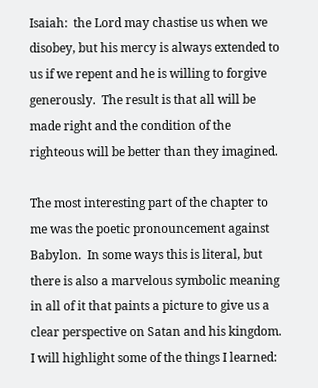Isaiah:  the Lord may chastise us when we disobey, but his mercy is always extended to us if we repent and he is willing to forgive generously.  The result is that all will be made right and the condition of the righteous will be better than they imagined.

The most interesting part of the chapter to me was the poetic pronouncement against Babylon.  In some ways this is literal, but there is also a marvelous symbolic meaning in all of it that paints a picture to give us a clear perspective on Satan and his kingdom.  I will highlight some of the things I learned: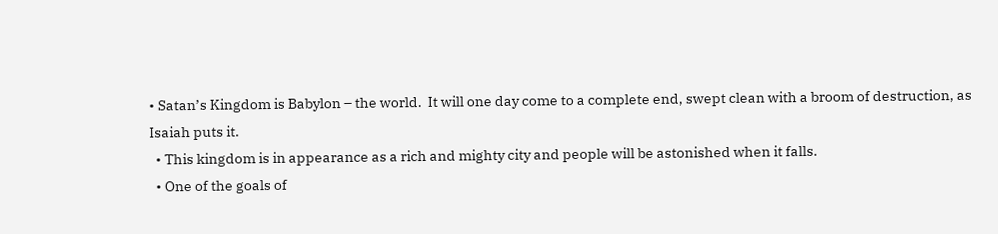• Satan’s Kingdom is Babylon – the world.  It will one day come to a complete end, swept clean with a broom of destruction, as Isaiah puts it.
  • This kingdom is in appearance as a rich and mighty city and people will be astonished when it falls.
  • One of the goals of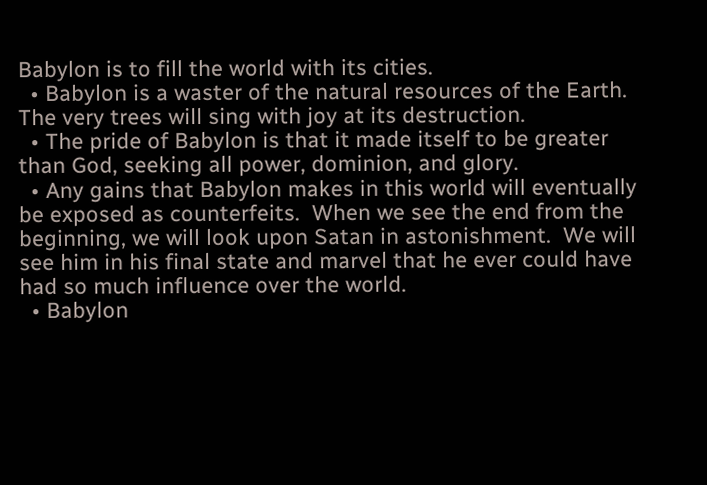Babylon is to fill the world with its cities.
  • Babylon is a waster of the natural resources of the Earth.  The very trees will sing with joy at its destruction.
  • The pride of Babylon is that it made itself to be greater than God, seeking all power, dominion, and glory.
  • Any gains that Babylon makes in this world will eventually be exposed as counterfeits.  When we see the end from the beginning, we will look upon Satan in astonishment.  We will see him in his final state and marvel that he ever could have had so much influence over the world.
  • Babylon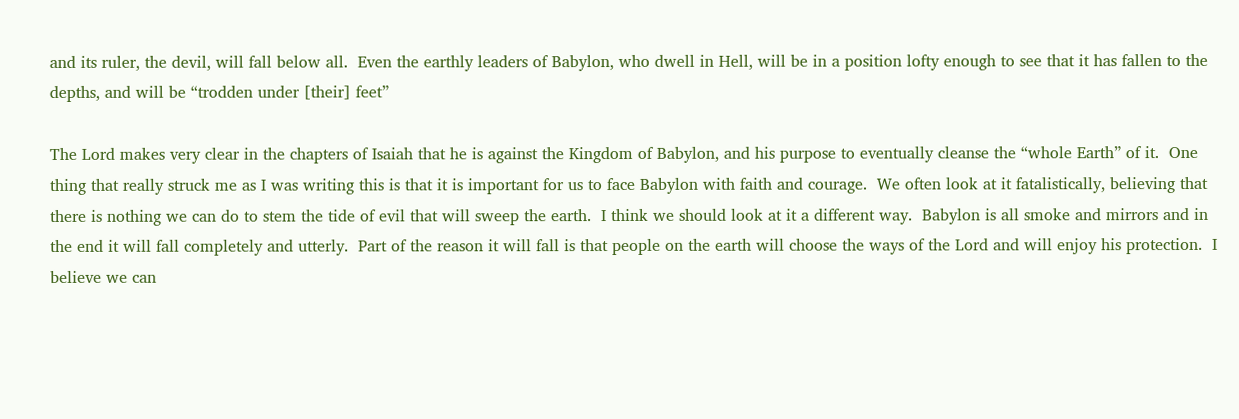and its ruler, the devil, will fall below all.  Even the earthly leaders of Babylon, who dwell in Hell, will be in a position lofty enough to see that it has fallen to the depths, and will be “trodden under [their] feet”

The Lord makes very clear in the chapters of Isaiah that he is against the Kingdom of Babylon, and his purpose to eventually cleanse the “whole Earth” of it.  One thing that really struck me as I was writing this is that it is important for us to face Babylon with faith and courage.  We often look at it fatalistically, believing that there is nothing we can do to stem the tide of evil that will sweep the earth.  I think we should look at it a different way.  Babylon is all smoke and mirrors and in the end it will fall completely and utterly.  Part of the reason it will fall is that people on the earth will choose the ways of the Lord and will enjoy his protection.  I believe we can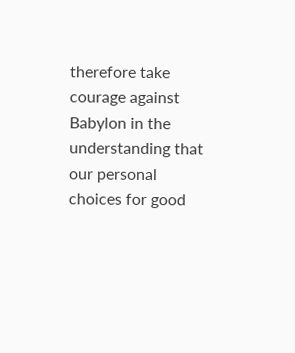therefore take courage against Babylon in the understanding that our personal choices for good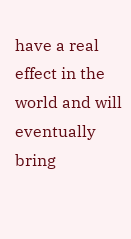have a real effect in the world and will eventually bring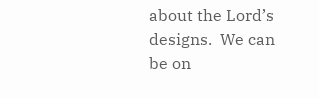about the Lord’s designs.  We can be on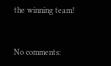the winning team!


No comments: